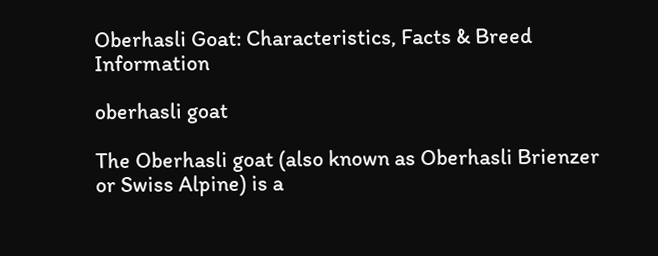Oberhasli Goat: Characteristics, Facts & Breed Information

oberhasli goat

The Oberhasli goat (also known as Oberhasli Brienzer or Swiss Alpine) is a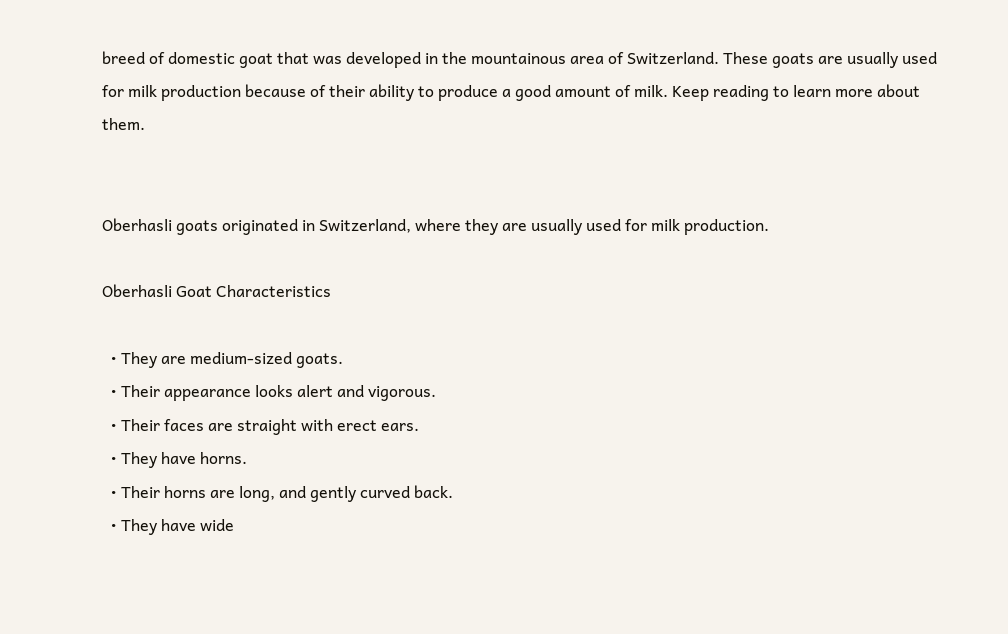breed of domestic goat that was developed in the mountainous area of Switzerland. These goats are usually used for milk production because of their ability to produce a good amount of milk. Keep reading to learn more about them.


Oberhasli goats originated in Switzerland, where they are usually used for milk production.

Oberhasli Goat Characteristics

  • They are medium-sized goats.
  • Their appearance looks alert and vigorous.
  • Their faces are straight with erect ears.
  • They have horns.
  • Their horns are long, and gently curved back.
  • They have wide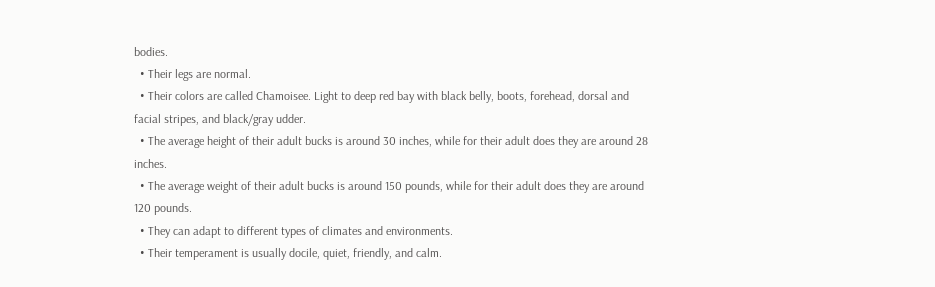bodies.
  • Their legs are normal.
  • Their colors are called Chamoisee. Light to deep red bay with black belly, boots, forehead, dorsal and facial stripes, and black/gray udder.
  • The average height of their adult bucks is around 30 inches, while for their adult does they are around 28 inches.
  • The average weight of their adult bucks is around 150 pounds, while for their adult does they are around 120 pounds.
  • They can adapt to different types of climates and environments.
  • Their temperament is usually docile, quiet, friendly, and calm.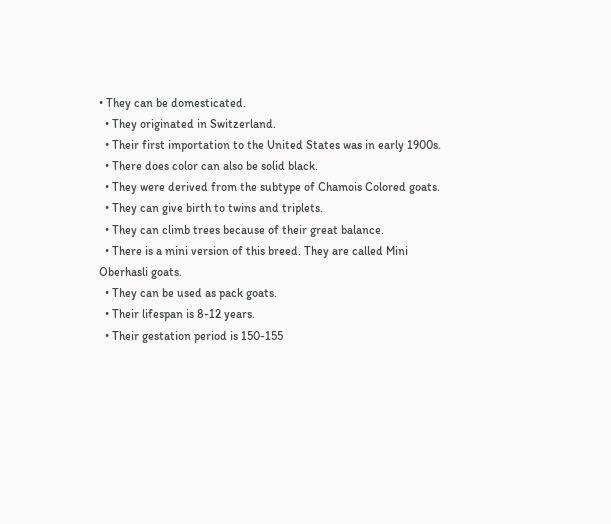• They can be domesticated.
  • They originated in Switzerland.
  • Their first importation to the United States was in early 1900s.
  • There does color can also be solid black.
  • They were derived from the subtype of Chamois Colored goats.
  • They can give birth to twins and triplets.
  • They can climb trees because of their great balance.
  • There is a mini version of this breed. They are called Mini Oberhasli goats.
  • They can be used as pack goats.
  • Their lifespan is 8-12 years.
  • Their gestation period is 150-155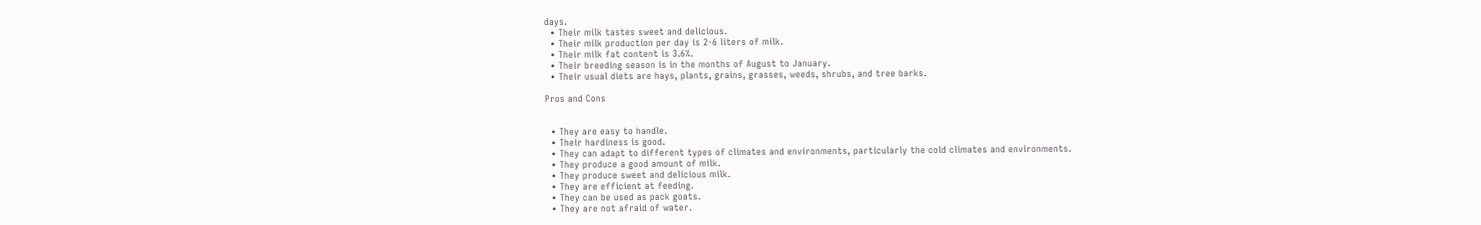days.
  • Their milk tastes sweet and delicious.
  • Their milk production per day is 2-6 liters of milk.
  • Their milk fat content is 3.6%.
  • Their breeding season is in the months of August to January.
  • Their usual diets are hays, plants, grains, grasses, weeds, shrubs, and tree barks.

Pros and Cons


  • They are easy to handle.
  • Their hardiness is good.
  • They can adapt to different types of climates and environments, particularly the cold climates and environments.
  • They produce a good amount of milk.
  • They produce sweet and delicious milk.
  • They are efficient at feeding.
  • They can be used as pack goats.
  • They are not afraid of water.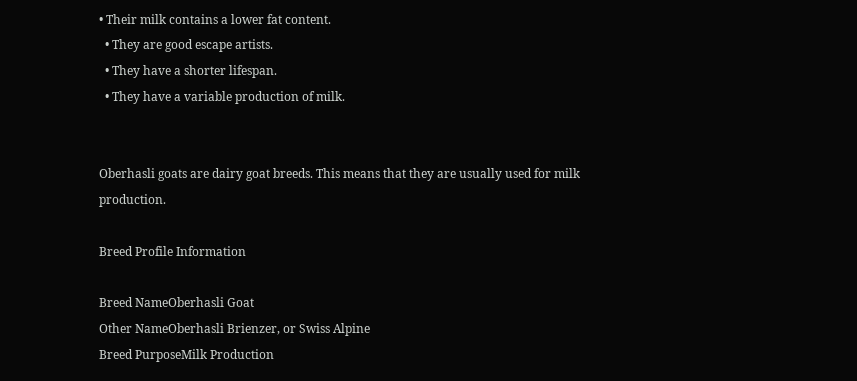• Their milk contains a lower fat content.
  • They are good escape artists.
  • They have a shorter lifespan.
  • They have a variable production of milk.


Oberhasli goats are dairy goat breeds. This means that they are usually used for milk production.

Breed Profile Information

Breed NameOberhasli Goat
Other NameOberhasli Brienzer, or Swiss Alpine
Breed PurposeMilk Production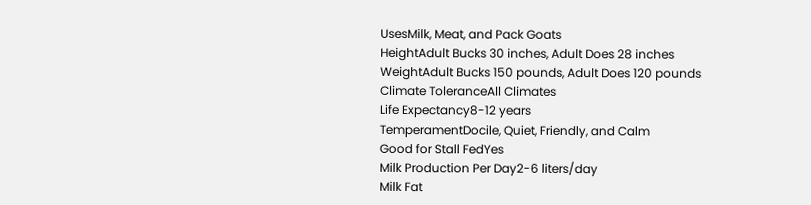UsesMilk, Meat, and Pack Goats
HeightAdult Bucks 30 inches, Adult Does 28 inches
WeightAdult Bucks 150 pounds, Adult Does 120 pounds
Climate ToleranceAll Climates
Life Expectancy8-12 years
TemperamentDocile, Quiet, Friendly, and Calm
Good for Stall FedYes
Milk Production Per Day2-6 liters/day
Milk Fat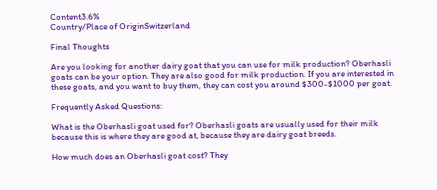Content3.6%
Country/Place of OriginSwitzerland

Final Thoughts

Are you looking for another dairy goat that you can use for milk production? Oberhasli goats can be your option. They are also good for milk production. If you are interested in these goats, and you want to buy them, they can cost you around $300-$1000 per goat.

Frequently Asked Questions:

What is the Oberhasli goat used for? Oberhasli goats are usually used for their milk because this is where they are good at, because they are dairy goat breeds.

How much does an Oberhasli goat cost? They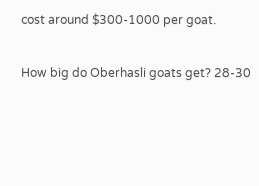cost around $300-1000 per goat.

How big do Oberhasli goats get? 28-30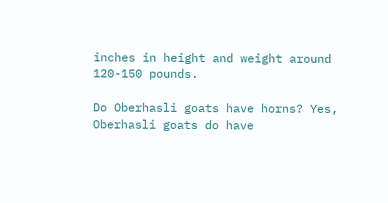inches in height and weight around 120-150 pounds.

Do Oberhasli goats have horns? Yes, Oberhasli goats do have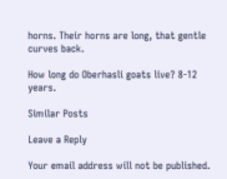horns. Their horns are long, that gentle curves back.

How long do Oberhasli goats live? 8-12 years.

Similar Posts

Leave a Reply

Your email address will not be published.